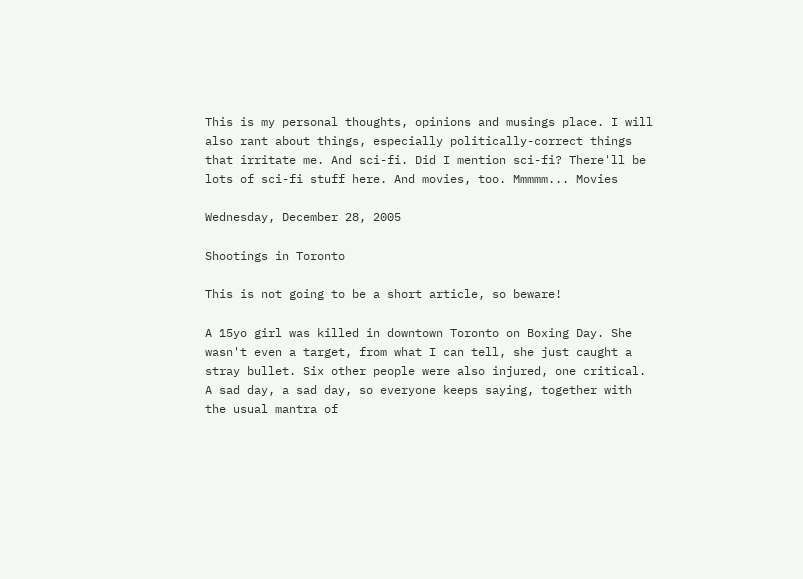This is my personal thoughts, opinions and musings place. I will also rant about things, especially politically-correct things that irritate me. And sci-fi. Did I mention sci-fi? There'll be lots of sci-fi stuff here. And movies, too. Mmmmm... Movies

Wednesday, December 28, 2005

Shootings in Toronto

This is not going to be a short article, so beware!

A 15yo girl was killed in downtown Toronto on Boxing Day. She wasn't even a target, from what I can tell, she just caught a stray bullet. Six other people were also injured, one critical. A sad day, a sad day, so everyone keeps saying, together with the usual mantra of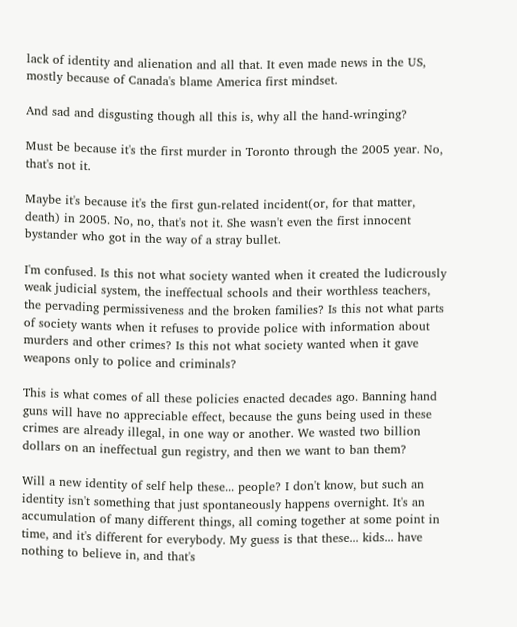lack of identity and alienation and all that. It even made news in the US, mostly because of Canada's blame America first mindset.

And sad and disgusting though all this is, why all the hand-wringing?

Must be because it's the first murder in Toronto through the 2005 year. No, that's not it.

Maybe it's because it's the first gun-related incident(or, for that matter, death) in 2005. No, no, that's not it. She wasn't even the first innocent bystander who got in the way of a stray bullet.

I'm confused. Is this not what society wanted when it created the ludicrously weak judicial system, the ineffectual schools and their worthless teachers, the pervading permissiveness and the broken families? Is this not what parts of society wants when it refuses to provide police with information about murders and other crimes? Is this not what society wanted when it gave weapons only to police and criminals?

This is what comes of all these policies enacted decades ago. Banning hand guns will have no appreciable effect, because the guns being used in these crimes are already illegal, in one way or another. We wasted two billion dollars on an ineffectual gun registry, and then we want to ban them?

Will a new identity of self help these... people? I don't know, but such an identity isn't something that just spontaneously happens overnight. It's an accumulation of many different things, all coming together at some point in time, and it's different for everybody. My guess is that these... kids... have nothing to believe in, and that's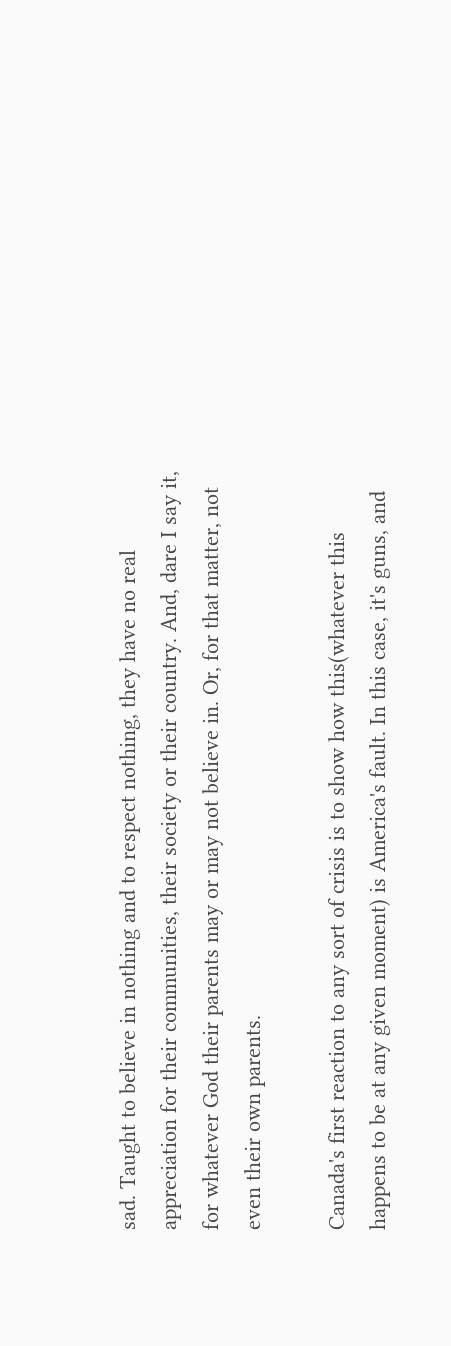sad. Taught to believe in nothing and to respect nothing, they have no real appreciation for their communities, their society or their country. And, dare I say it, for whatever God their parents may or may not believe in. Or, for that matter, not even their own parents.

Canada's first reaction to any sort of crisis is to show how this(whatever this happens to be at any given moment) is America's fault. In this case, it's guns, and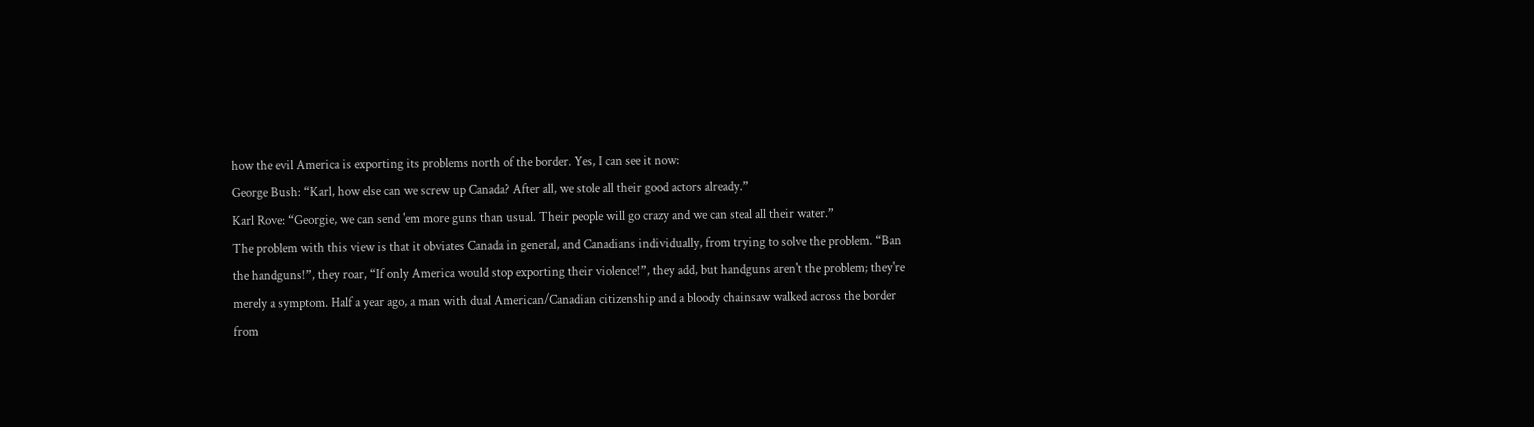how the evil America is exporting its problems north of the border. Yes, I can see it now:
George Bush: “Karl, how else can we screw up Canada? After all, we stole all their good actors already.”
Karl Rove: “Georgie, we can send 'em more guns than usual. Their people will go crazy and we can steal all their water.”
The problem with this view is that it obviates Canada in general, and Canadians individually, from trying to solve the problem. “Ban the handguns!”, they roar, “If only America would stop exporting their violence!”, they add, but handguns aren't the problem; they're merely a symptom. Half a year ago, a man with dual American/Canadian citizenship and a bloody chainsaw walked across the border from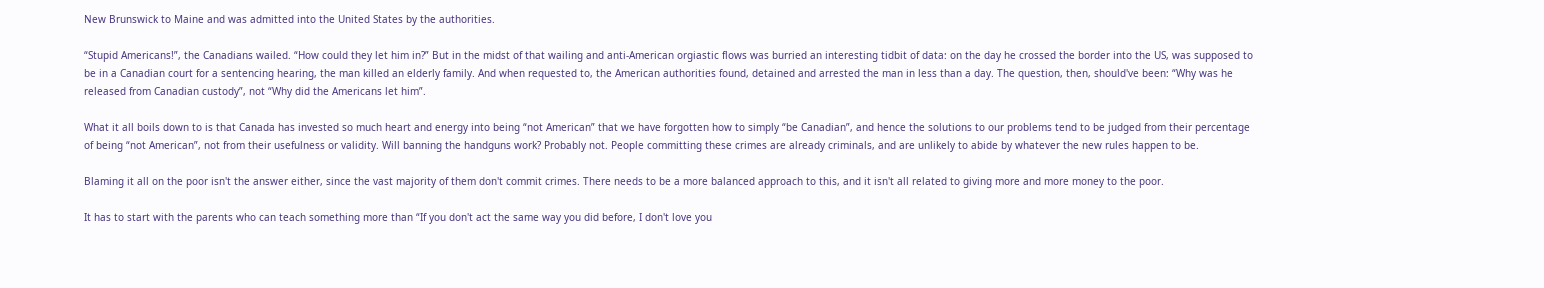New Brunswick to Maine and was admitted into the United States by the authorities.

“Stupid Americans!”, the Canadians wailed. “How could they let him in?” But in the midst of that wailing and anti-American orgiastic flows was burried an interesting tidbit of data: on the day he crossed the border into the US, was supposed to be in a Canadian court for a sentencing hearing, the man killed an elderly family. And when requested to, the American authorities found, detained and arrested the man in less than a day. The question, then, should've been: “Why was he released from Canadian custody”, not “Why did the Americans let him”.

What it all boils down to is that Canada has invested so much heart and energy into being “not American” that we have forgotten how to simply “be Canadian”, and hence the solutions to our problems tend to be judged from their percentage of being “not American”, not from their usefulness or validity. Will banning the handguns work? Probably not. People committing these crimes are already criminals, and are unlikely to abide by whatever the new rules happen to be.

Blaming it all on the poor isn't the answer either, since the vast majority of them don't commit crimes. There needs to be a more balanced approach to this, and it isn't all related to giving more and more money to the poor.

It has to start with the parents who can teach something more than “If you don't act the same way you did before, I don't love you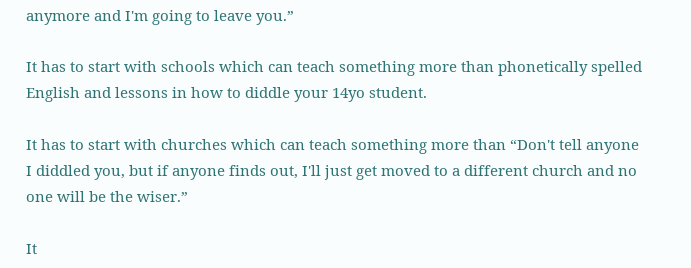anymore and I'm going to leave you.”

It has to start with schools which can teach something more than phonetically spelled English and lessons in how to diddle your 14yo student.

It has to start with churches which can teach something more than “Don't tell anyone I diddled you, but if anyone finds out, I'll just get moved to a different church and no one will be the wiser.”

It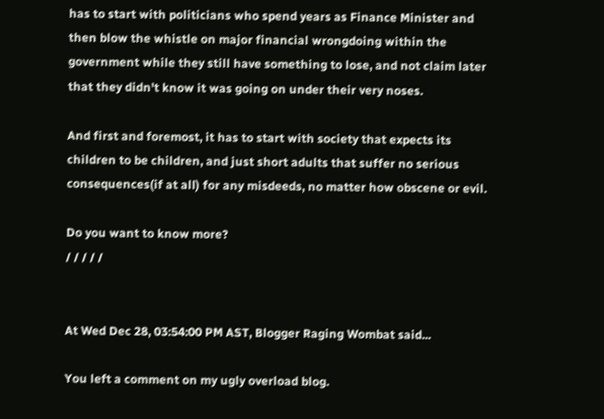has to start with politicians who spend years as Finance Minister and then blow the whistle on major financial wrongdoing within the government while they still have something to lose, and not claim later that they didn't know it was going on under their very noses.

And first and foremost, it has to start with society that expects its children to be children, and just short adults that suffer no serious consequences(if at all) for any misdeeds, no matter how obscene or evil.

Do you want to know more?
/ / / / /


At Wed Dec 28, 03:54:00 PM AST, Blogger Raging Wombat said...

You left a comment on my ugly overload blog.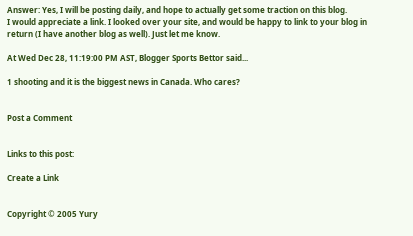Answer: Yes, I will be posting daily, and hope to actually get some traction on this blog.
I would appreciate a link. I looked over your site, and would be happy to link to your blog in return (I have another blog as well). Just let me know.

At Wed Dec 28, 11:19:00 PM AST, Blogger Sports Bettor said...

1 shooting and it is the biggest news in Canada. Who cares?


Post a Comment


Links to this post:

Create a Link


Copyright © 2005 Yury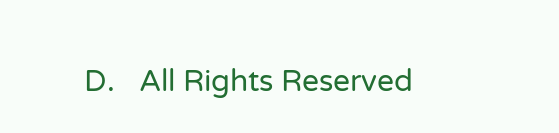D.   All Rights Reserved